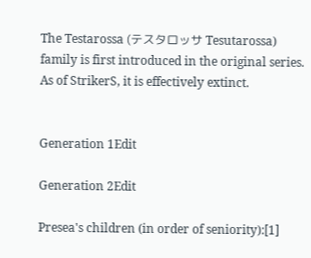The Testarossa (テスタロッサ Tesutarossa) family is first introduced in the original series. As of StrikerS, it is effectively extinct.


Generation 1Edit

Generation 2Edit

Presea's children (in order of seniority):[1]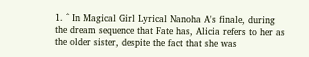1. ^ In Magical Girl Lyrical Nanoha A's finale, during the dream sequence that Fate has, Alicia refers to her as the older sister, despite the fact that she was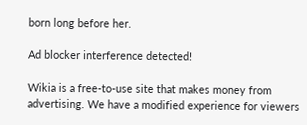born long before her.

Ad blocker interference detected!

Wikia is a free-to-use site that makes money from advertising. We have a modified experience for viewers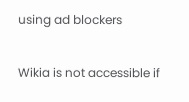using ad blockers

Wikia is not accessible if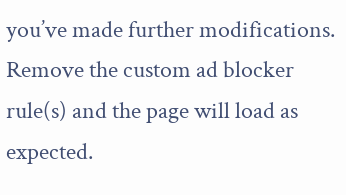you’ve made further modifications. Remove the custom ad blocker rule(s) and the page will load as expected.